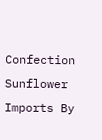Confection Sunflower Imports By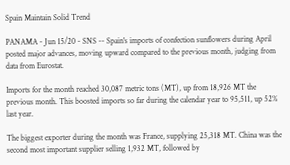Spain Maintain Solid Trend

PANAMA - Jun 15/20 - SNS -- Spain's imports of confection sunflowers during April posted major advances, moving upward compared to the previous month, judging from data from Eurostat.

Imports for the month reached 30,087 metric tons (MT), up from 18,926 MT the previous month. This boosted imports so far during the calendar year to 95,511, up 52% last year.

The biggest exporter during the month was France, supplying 25,318 MT. China was the second most important supplier selling 1,932 MT, followed by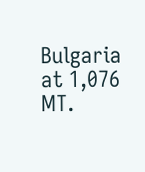Bulgaria at 1,076 MT.